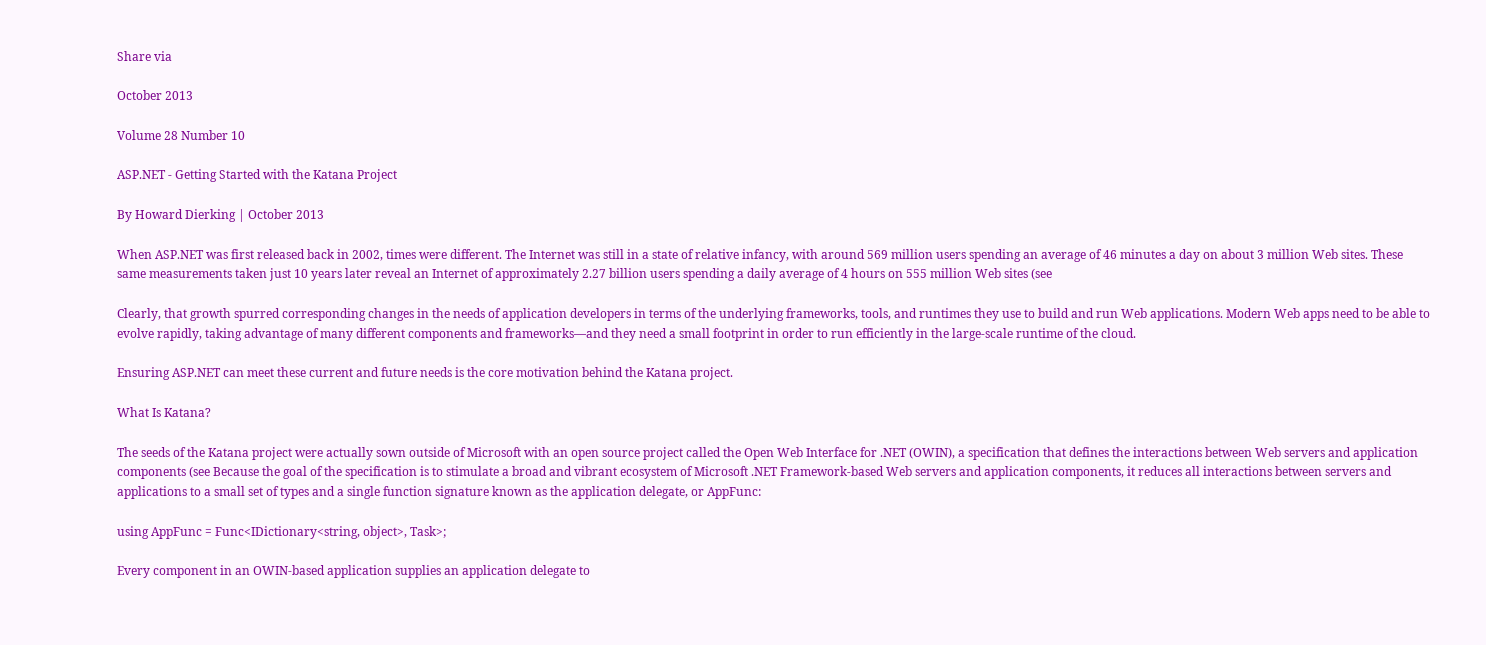Share via

October 2013

Volume 28 Number 10

ASP.NET - Getting Started with the Katana Project

By Howard Dierking | October 2013

When ASP.NET was first released back in 2002, times were different. The Internet was still in a state of relative infancy, with around 569 million users spending an average of 46 minutes a day on about 3 million Web sites. These same measurements taken just 10 years later reveal an Internet of approximately 2.27 billion users spending a daily average of 4 hours on 555 million Web sites (see

Clearly, that growth spurred corresponding changes in the needs of application developers in terms of the underlying frameworks, tools, and runtimes they use to build and run Web applications. Modern Web apps need to be able to evolve rapidly, taking advantage of many different components and frameworks—and they need a small footprint in order to run efficiently in the large-scale runtime of the cloud.

Ensuring ASP.NET can meet these current and future needs is the core motivation behind the Katana project.

What Is Katana?

The seeds of the Katana project were actually sown outside of Microsoft with an open source project called the Open Web Interface for .NET (OWIN), a specification that defines the interactions between Web servers and application components (see Because the goal of the specification is to stimulate a broad and vibrant ecosystem of Microsoft .NET Framework-based Web servers and application components, it reduces all interactions between servers and applications to a small set of types and a single function signature known as the application delegate, or AppFunc:

using AppFunc = Func<IDictionary<string, object>, Task>;

Every component in an OWIN-based application supplies an application delegate to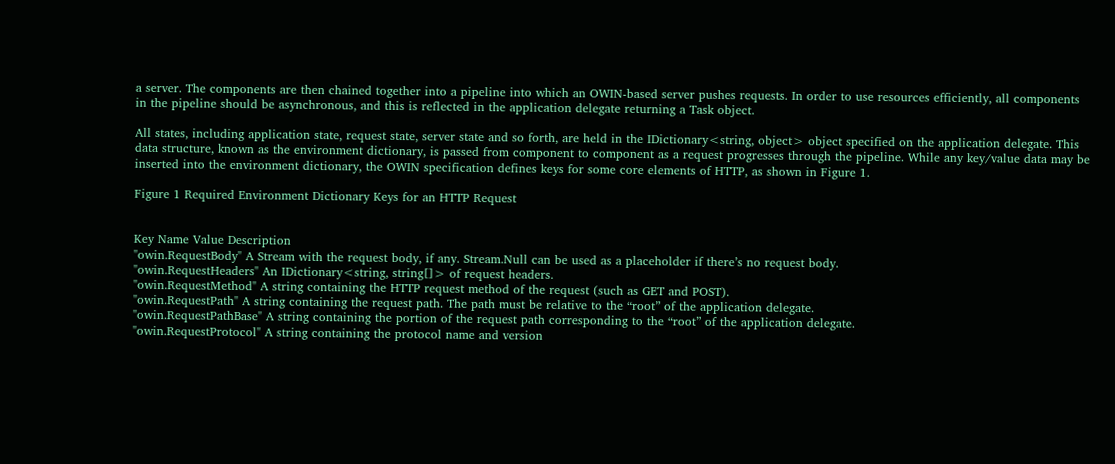a server. The components are then chained together into a pipeline into which an OWIN-based server pushes requests. In order to use resources efficiently, all components in the pipeline should be asynchronous, and this is reflected in the application delegate returning a Task object.

All states, including application state, request state, server state and so forth, are held in the IDictionary<string, object> object specified on the application delegate. This data structure, known as the environment dictionary, is passed from component to component as a request progresses through the pipeline. While any key/value data may be inserted into the environment dictionary, the OWIN specification defines keys for some core elements of HTTP, as shown in Figure 1.

Figure 1 Required Environment Dictionary Keys for an HTTP Request


Key Name Value Description
"owin.RequestBody" A Stream with the request body, if any. Stream.Null can be used as a placeholder if there’s no request body.
"owin.RequestHeaders" An IDictionary<string, string[]> of request headers.
"owin.RequestMethod" A string containing the HTTP request method of the request (such as GET and POST).
"owin.RequestPath" A string containing the request path. The path must be relative to the “root” of the application delegate.
"owin.RequestPathBase" A string containing the portion of the request path corresponding to the “root” of the application delegate.
"owin.RequestProtocol" A string containing the protocol name and version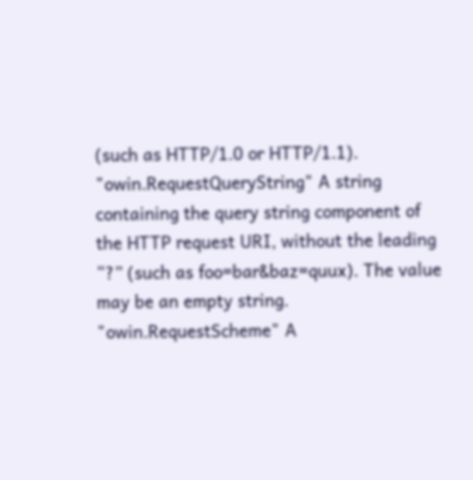(such as HTTP/1.0 or HTTP/1.1).
"owin.RequestQueryString" A string containing the query string component of the HTTP request URI, without the leading “?” (such as foo=bar&baz=quux). The value may be an empty string.
"owin.RequestScheme" A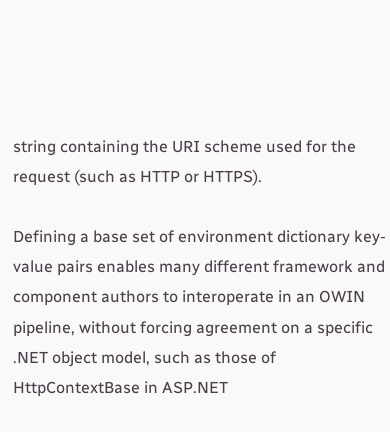string containing the URI scheme used for the request (such as HTTP or HTTPS).

Defining a base set of environment dictionary key-value pairs enables many different framework and component authors to interoperate in an OWIN pipeline, without forcing agreement on a specific .NET object model, such as those of HttpContextBase in ASP.NET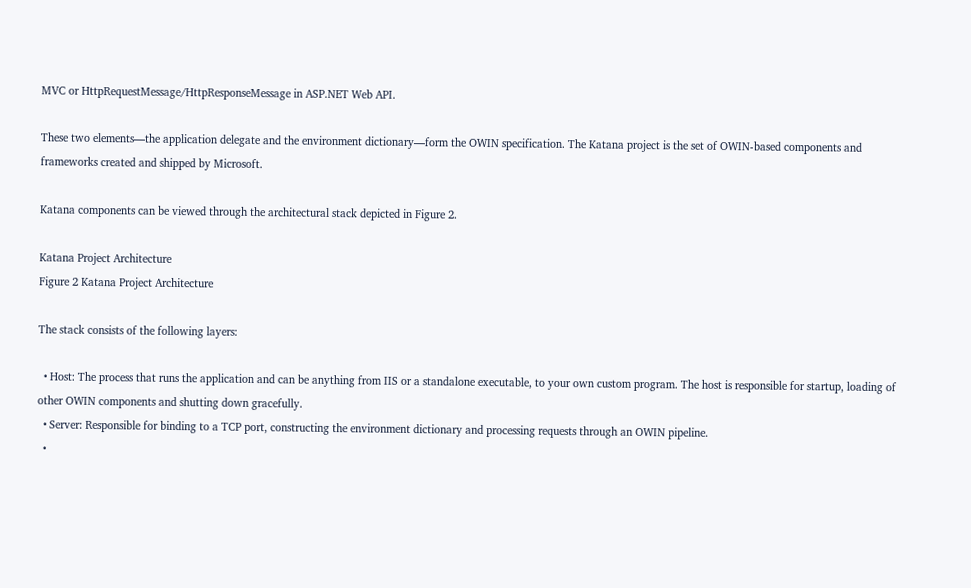MVC or HttpRequestMessage/HttpResponseMessage in ASP.NET Web API.

These two elements—the application delegate and the environment dictionary—form the OWIN specification. The Katana project is the set of OWIN-based components and frameworks created and shipped by Microsoft.

Katana components can be viewed through the architectural stack depicted in Figure 2.

Katana Project Architecture
Figure 2 Katana Project Architecture

The stack consists of the following layers:

  • Host: The process that runs the application and can be anything from IIS or a standalone executable, to your own custom program. The host is responsible for startup, loading of other OWIN components and shutting down gracefully.
  • Server: Responsible for binding to a TCP port, constructing the environment dictionary and processing requests through an OWIN pipeline.
  •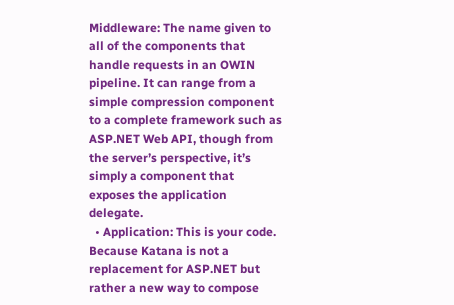Middleware: The name given to all of the components that handle requests in an OWIN pipeline. It can range from a simple compression component to a complete framework such as ASP.NET Web API, though from the server’s perspective, it’s simply a component that exposes the application delegate.
  • Application: This is your code. Because Katana is not a replacement for ASP.NET but rather a new way to compose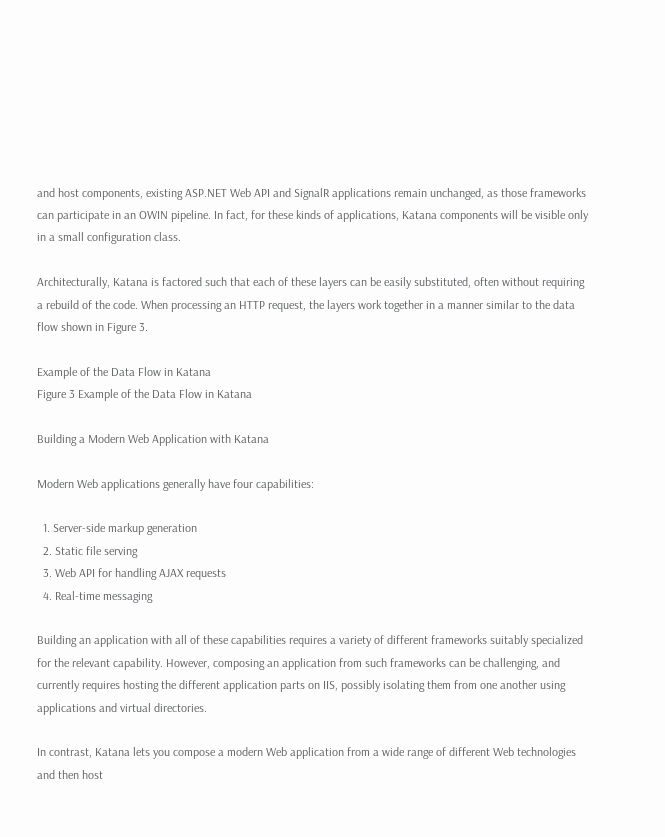and host components, existing ASP.NET Web API and SignalR applications remain unchanged, as those frameworks can participate in an OWIN pipeline. In fact, for these kinds of applications, Katana components will be visible only in a small configuration class.

Architecturally, Katana is factored such that each of these layers can be easily substituted, often without requiring a rebuild of the code. When processing an HTTP request, the layers work together in a manner similar to the data flow shown in Figure 3.

Example of the Data Flow in Katana
Figure 3 Example of the Data Flow in Katana

Building a Modern Web Application with Katana

Modern Web applications generally have four capabilities:

  1. Server-side markup generation
  2. Static file serving
  3. Web API for handling AJAX requests
  4. Real-time messaging

Building an application with all of these capabilities requires a variety of different frameworks suitably specialized for the relevant capability. However, composing an application from such frameworks can be challenging, and currently requires hosting the different application parts on IIS, possibly isolating them from one another using applications and virtual directories.

In contrast, Katana lets you compose a modern Web application from a wide range of different Web technologies and then host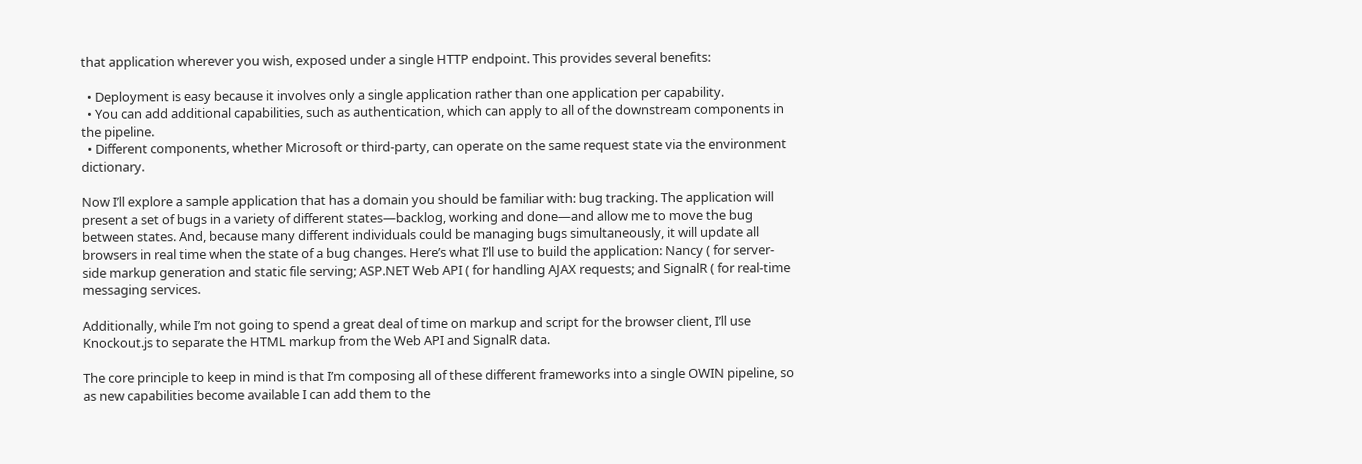that application wherever you wish, exposed under a single HTTP endpoint. This provides several benefits:

  • Deployment is easy because it involves only a single application rather than one application per capability.
  • You can add additional capabilities, such as authentication, which can apply to all of the downstream components in the pipeline.
  • Different components, whether Microsoft or third-party, can operate on the same request state via the environment dictionary.

Now I’ll explore a sample application that has a domain you should be familiar with: bug tracking. The application will present a set of bugs in a variety of different states—backlog, working and done—and allow me to move the bug between states. And, because many different individuals could be managing bugs simultaneously, it will update all browsers in real time when the state of a bug changes. Here’s what I’ll use to build the application: Nancy ( for server-side markup generation and static file serving; ASP.NET Web API ( for handling AJAX requests; and SignalR ( for real-time messaging services.

Additionally, while I’m not going to spend a great deal of time on markup and script for the browser client, I’ll use Knockout.js to separate the HTML markup from the Web API and SignalR data.

The core principle to keep in mind is that I’m composing all of these different frameworks into a single OWIN pipeline, so as new capabilities become available I can add them to the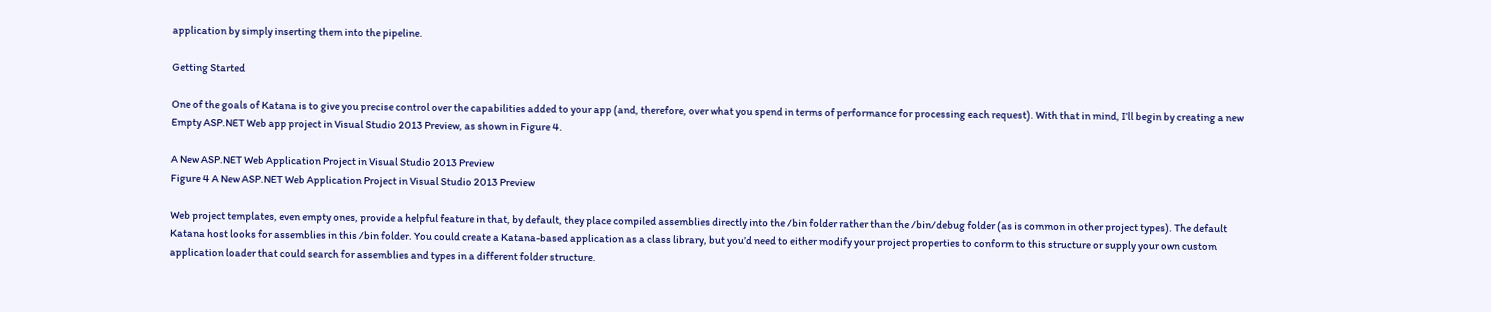application by simply inserting them into the pipeline.

Getting Started

One of the goals of Katana is to give you precise control over the capabilities added to your app (and, therefore, over what you spend in terms of performance for processing each request). With that in mind, I’ll begin by creating a new Empty ASP.NET Web app project in Visual Studio 2013 Preview, as shown in Figure 4.

A New ASP.NET Web Application Project in Visual Studio 2013 Preview
Figure 4 A New ASP.NET Web Application Project in Visual Studio 2013 Preview

Web project templates, even empty ones, provide a helpful feature in that, by default, they place compiled assemblies directly into the /bin folder rather than the /bin/debug folder (as is common in other project types). The default Katana host looks for assemblies in this /bin folder. You could create a Katana-based application as a class library, but you’d need to either modify your project properties to conform to this structure or supply your own custom application loader that could search for assemblies and types in a different folder structure.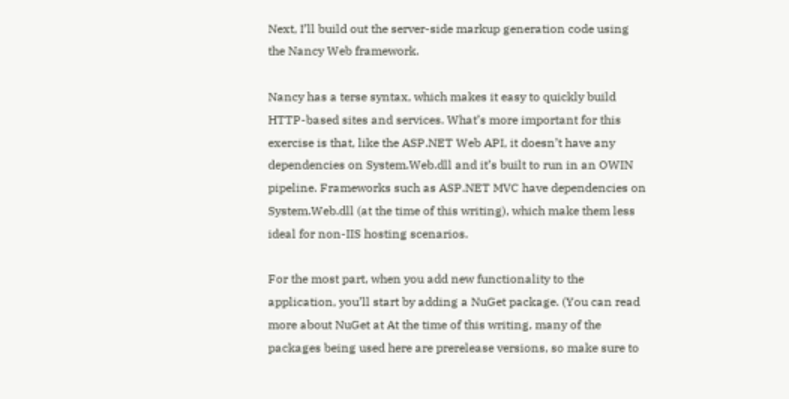Next, I’ll build out the server-side markup generation code using the Nancy Web framework.

Nancy has a terse syntax, which makes it easy to quickly build HTTP-based sites and services. What’s more important for this exercise is that, like the ASP.NET Web API, it doesn’t have any dependencies on System.Web.dll and it’s built to run in an OWIN pipeline. Frameworks such as ASP.NET MVC have dependencies on System.Web.dll (at the time of this writing), which make them less ideal for non-IIS hosting scenarios.

For the most part, when you add new functionality to the application, you’ll start by adding a NuGet package. (You can read more about NuGet at At the time of this writing, many of the packages being used here are prerelease versions, so make sure to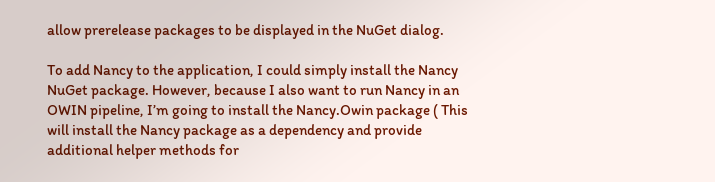allow prerelease packages to be displayed in the NuGet dialog.

To add Nancy to the application, I could simply install the Nancy NuGet package. However, because I also want to run Nancy in an OWIN pipeline, I’m going to install the Nancy.Owin package ( This will install the Nancy package as a dependency and provide additional helper methods for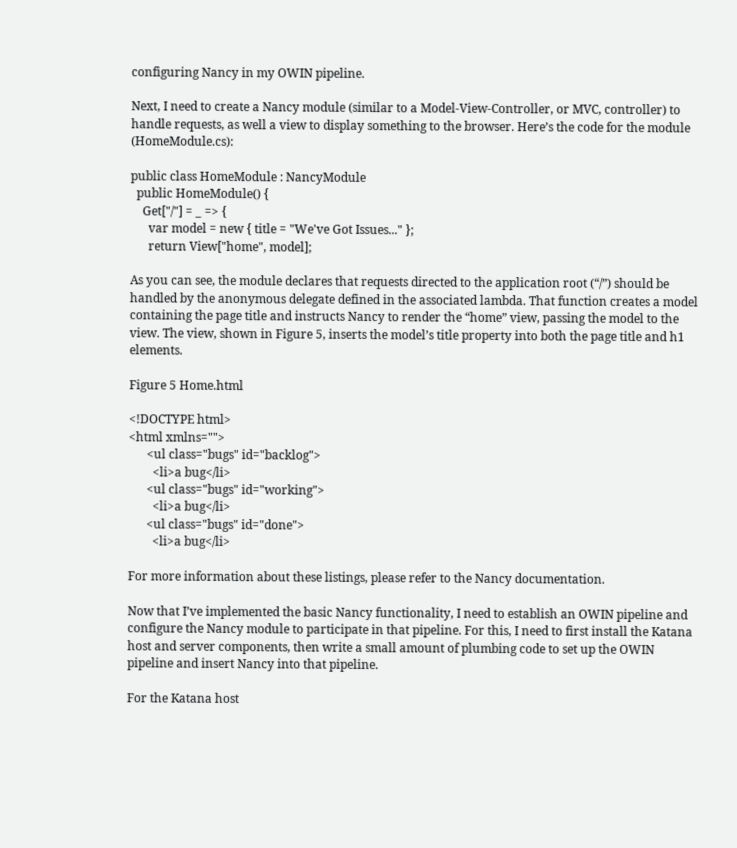configuring Nancy in my OWIN pipeline.

Next, I need to create a Nancy module (similar to a Model-View-Controller, or MVC, controller) to handle requests, as well a view to display something to the browser. Here’s the code for the module (HomeModule.cs):

public class HomeModule : NancyModule
  public HomeModule() {
    Get["/"] = _ => {
      var model = new { title = "We've Got Issues..." };
      return View["home", model];

As you can see, the module declares that requests directed to the application root (“/”) should be handled by the anonymous delegate defined in the associated lambda. That function creates a model containing the page title and instructs Nancy to render the “home” view, passing the model to the view. The view, shown in Figure 5, inserts the model’s title property into both the page title and h1 elements.

Figure 5 Home.html

<!DOCTYPE html>
<html xmlns="">
      <ul class="bugs" id="backlog">
        <li>a bug</li>
      <ul class="bugs" id="working">
        <li>a bug</li>
      <ul class="bugs" id="done">
        <li>a bug</li>

For more information about these listings, please refer to the Nancy documentation.

Now that I’ve implemented the basic Nancy functionality, I need to establish an OWIN pipeline and configure the Nancy module to participate in that pipeline. For this, I need to first install the Katana host and server components, then write a small amount of plumbing code to set up the OWIN pipeline and insert Nancy into that pipeline.

For the Katana host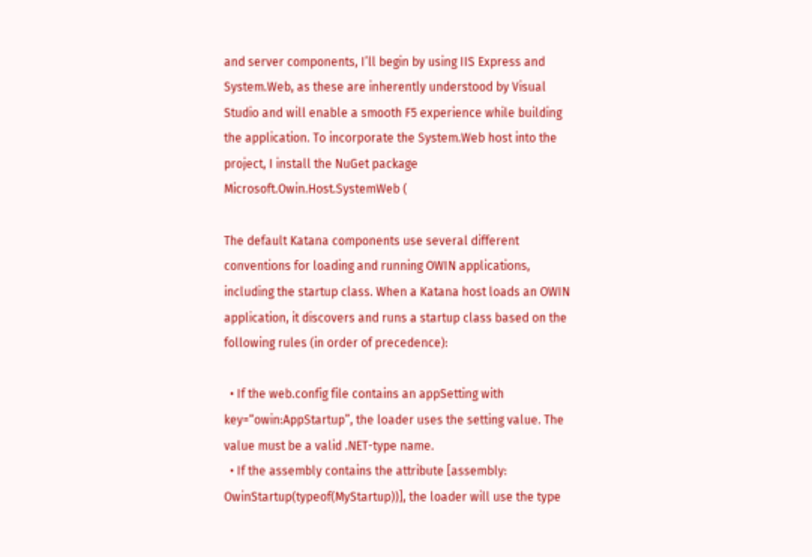and server components, I’ll begin by using IIS Express and System.Web, as these are inherently understood by Visual Studio and will enable a smooth F5 experience while building the application. To incorporate the System.Web host into the project, I install the NuGet package Microsoft.Owin.Host.SystemWeb (

The default Katana components use several different conventions for loading and running OWIN applications, including the startup class. When a Katana host loads an OWIN application, it discovers and runs a startup class based on the following rules (in order of precedence):

  • If the web.config file contains an appSetting with key=“owin:AppStartup”, the loader uses the setting value. The value must be a valid .NET-type name.
  • If the assembly contains the attribute [assembly: OwinStartup(typeof(MyStartup))], the loader will use the type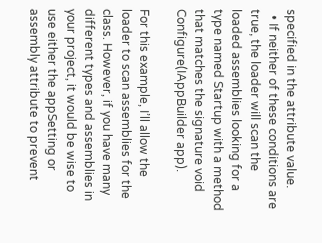specified in the attribute value.
  • If neither of these conditions are true, the loader will scan the loaded assemblies looking for a type named Startup with a method that matches the signature void Configure(IAppBuilder app).

For this example, I’ll allow the loader to scan assemblies for the class. However, if you have many different types and assemblies in your project, it would be wise to use either the appSetting or assembly attribute to prevent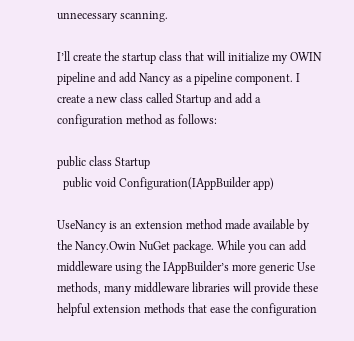unnecessary scanning.

I’ll create the startup class that will initialize my OWIN pipeline and add Nancy as a pipeline component. I create a new class called Startup and add a configuration method as follows:

public class Startup
  public void Configuration(IAppBuilder app)

UseNancy is an extension method made available by the Nancy.Owin NuGet package. While you can add middleware using the IAppBuilder’s more generic Use methods, many middleware libraries will provide these helpful extension methods that ease the configuration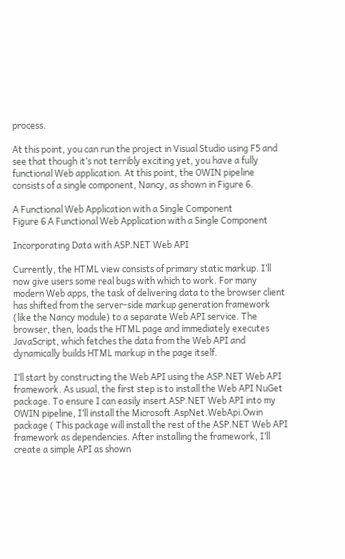process.

At this point, you can run the project in Visual Studio using F5 and see that though it’s not terribly exciting yet, you have a fully functional Web application. At this point, the OWIN pipeline consists of a single component, Nancy, as shown in Figure 6.

A Functional Web Application with a Single Component
Figure 6 A Functional Web Application with a Single Component

Incorporating Data with ASP.NET Web API

Currently, the HTML view consists of primary static markup. I’ll now give users some real bugs with which to work. For many modern Web apps, the task of delivering data to the browser client has shifted from the server-side markup generation framework (like the Nancy module) to a separate Web API service. The browser, then, loads the HTML page and immediately executes JavaScript, which fetches the data from the Web API and dynamically builds HTML markup in the page itself.

I’ll start by constructing the Web API using the ASP.NET Web API framework. As usual, the first step is to install the Web API NuGet package. To ensure I can easily insert ASP.NET Web API into my OWIN pipeline, I’ll install the Microsoft.AspNet.WebApi.Owin package ( This package will install the rest of the ASP.NET Web API framework as dependencies. After installing the framework, I’ll create a simple API as shown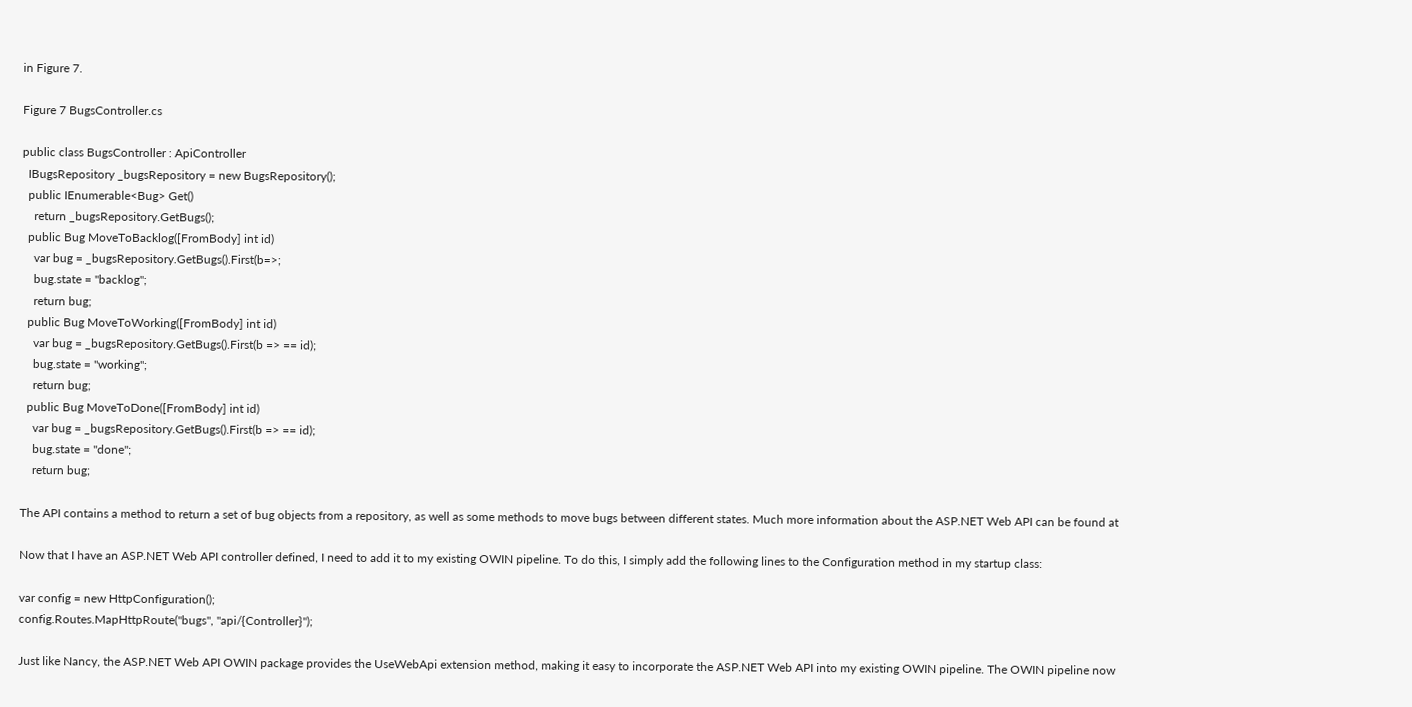in Figure 7.

Figure 7 BugsController.cs

public class BugsController : ApiController
  IBugsRepository _bugsRepository = new BugsRepository();
  public IEnumerable<Bug> Get()
    return _bugsRepository.GetBugs();
  public Bug MoveToBacklog([FromBody] int id)
    var bug = _bugsRepository.GetBugs().First(b=>;
    bug.state = "backlog";
    return bug;
  public Bug MoveToWorking([FromBody] int id)
    var bug = _bugsRepository.GetBugs().First(b => == id);
    bug.state = "working";
    return bug;
  public Bug MoveToDone([FromBody] int id)
    var bug = _bugsRepository.GetBugs().First(b => == id);
    bug.state = "done";
    return bug;

The API contains a method to return a set of bug objects from a repository, as well as some methods to move bugs between different states. Much more information about the ASP.NET Web API can be found at

Now that I have an ASP.NET Web API controller defined, I need to add it to my existing OWIN pipeline. To do this, I simply add the following lines to the Configuration method in my startup class:

var config = new HttpConfiguration();
config.Routes.MapHttpRoute("bugs", "api/{Controller}");

Just like Nancy, the ASP.NET Web API OWIN package provides the UseWebApi extension method, making it easy to incorporate the ASP.NET Web API into my existing OWIN pipeline. The OWIN pipeline now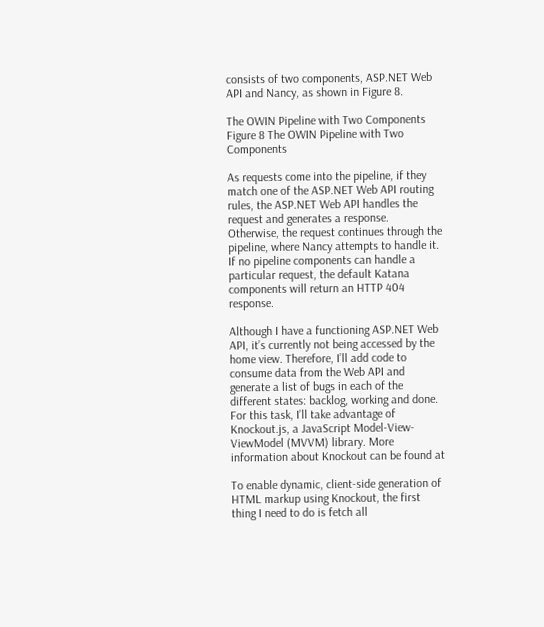consists of two components, ASP.NET Web API and Nancy, as shown in Figure 8.

The OWIN Pipeline with Two Components
Figure 8 The OWIN Pipeline with Two Components

As requests come into the pipeline, if they match one of the ASP.NET Web API routing rules, the ASP.NET Web API handles the request and generates a response. Otherwise, the request continues through the pipeline, where Nancy attempts to handle it. If no pipeline components can handle a particular request, the default Katana components will return an HTTP 404 response.

Although I have a functioning ASP.NET Web API, it’s currently not being accessed by the home view. Therefore, I’ll add code to consume data from the Web API and generate a list of bugs in each of the different states: backlog, working and done. For this task, I’ll take advantage of Knockout.js, a JavaScript Model-View-ViewModel (MVVM) library. More information about Knockout can be found at

To enable dynamic, client-side generation of HTML markup using Knockout, the first thing I need to do is fetch all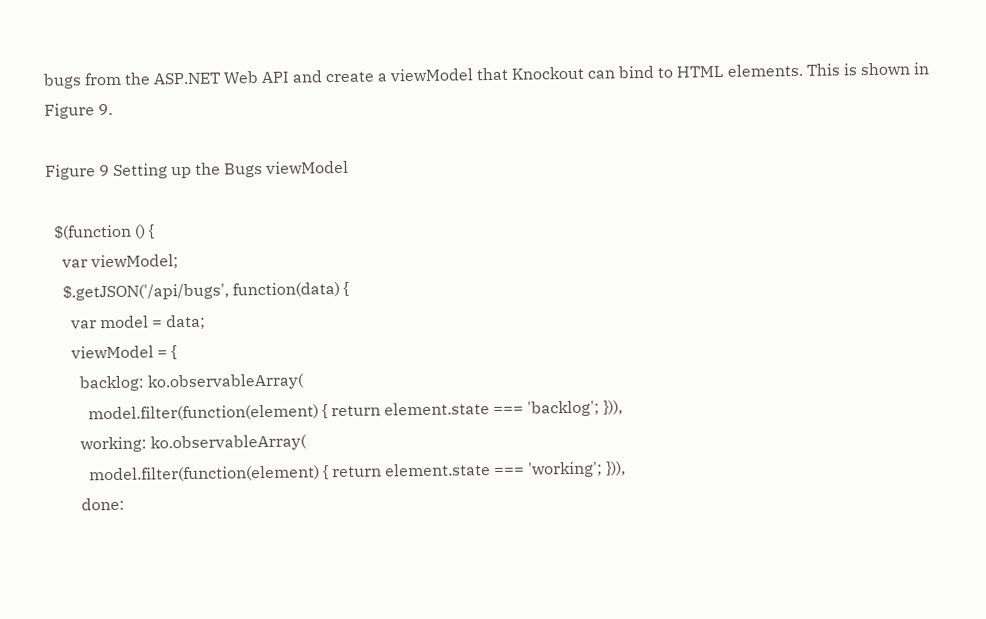bugs from the ASP.NET Web API and create a viewModel that Knockout can bind to HTML elements. This is shown in Figure 9.

Figure 9 Setting up the Bugs viewModel

  $(function () {
    var viewModel;
    $.getJSON('/api/bugs', function(data) {
      var model = data;
      viewModel = {
        backlog: ko.observableArray(
          model.filter(function(element) { return element.state === 'backlog'; })),
        working: ko.observableArray(
          model.filter(function(element) { return element.state === 'working'; })),
        done: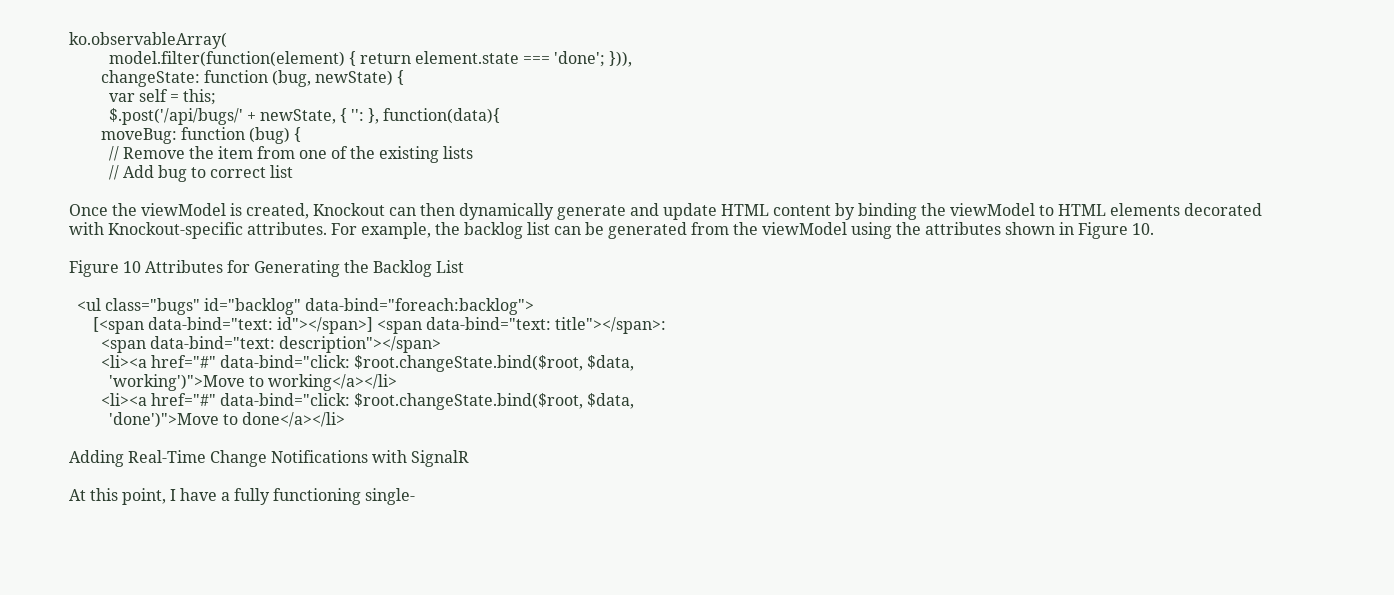ko.observableArray(
          model.filter(function(element) { return element.state === 'done'; })),
        changeState: function (bug, newState) {
          var self = this;
          $.post('/api/bugs/' + newState, { '': }, function(data){
        moveBug: function (bug) {
          // Remove the item from one of the existing lists
          // Add bug to correct list

Once the viewModel is created, Knockout can then dynamically generate and update HTML content by binding the viewModel to HTML elements decorated with Knockout-specific attributes. For example, the backlog list can be generated from the viewModel using the attributes shown in Figure 10.

Figure 10 Attributes for Generating the Backlog List

  <ul class="bugs" id="backlog" data-bind="foreach:backlog">
      [<span data-bind="text: id"></span>] <span data-bind="text: title"></span>:
        <span data-bind="text: description"></span>
        <li><a href="#" data-bind="click: $root.changeState.bind($root, $data,
          'working')">Move to working</a></li>
        <li><a href="#" data-bind="click: $root.changeState.bind($root, $data,
          'done')">Move to done</a></li>

Adding Real-Time Change Notifications with SignalR

At this point, I have a fully functioning single-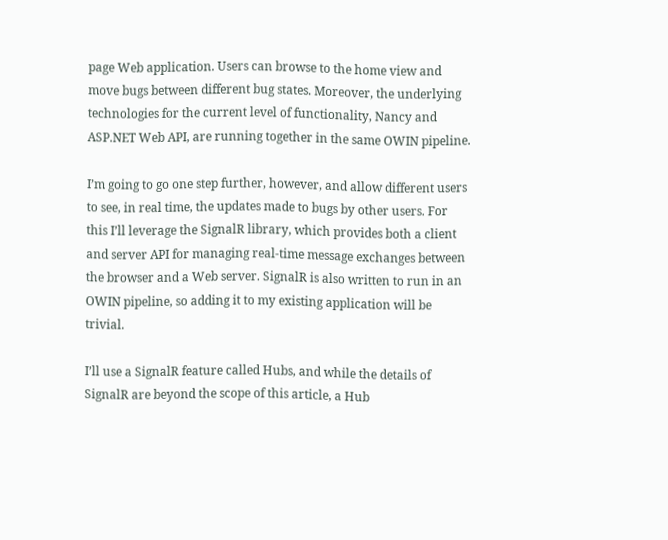page Web application. Users can browse to the home view and move bugs between different bug states. Moreover, the underlying technologies for the current level of functionality, Nancy and ASP.NET Web API, are running together in the same OWIN pipeline.

I’m going to go one step further, however, and allow different users to see, in real time, the updates made to bugs by other users. For this I’ll leverage the SignalR library, which provides both a client and server API for managing real-time message exchanges between the browser and a Web server. SignalR is also written to run in an OWIN pipeline, so adding it to my existing application will be trivial.

I’ll use a SignalR feature called Hubs, and while the details of SignalR are beyond the scope of this article, a Hub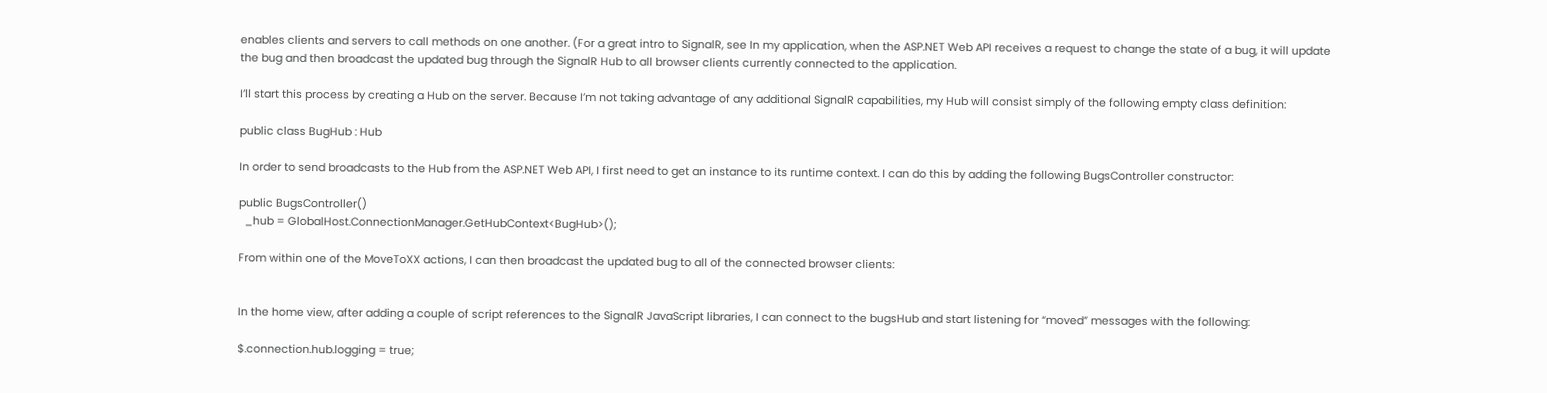enables clients and servers to call methods on one another. (For a great intro to SignalR, see In my application, when the ASP.NET Web API receives a request to change the state of a bug, it will update the bug and then broadcast the updated bug through the SignalR Hub to all browser clients currently connected to the application.

I’ll start this process by creating a Hub on the server. Because I’m not taking advantage of any additional SignalR capabilities, my Hub will consist simply of the following empty class definition:

public class BugHub : Hub

In order to send broadcasts to the Hub from the ASP.NET Web API, I first need to get an instance to its runtime context. I can do this by adding the following BugsController constructor:

public BugsController()
  _hub = GlobalHost.ConnectionManager.GetHubContext<BugHub>();

From within one of the MoveToXX actions, I can then broadcast the updated bug to all of the connected browser clients:


In the home view, after adding a couple of script references to the SignalR JavaScript libraries, I can connect to the bugsHub and start listening for “moved” messages with the following:

$.connection.hub.logging = true;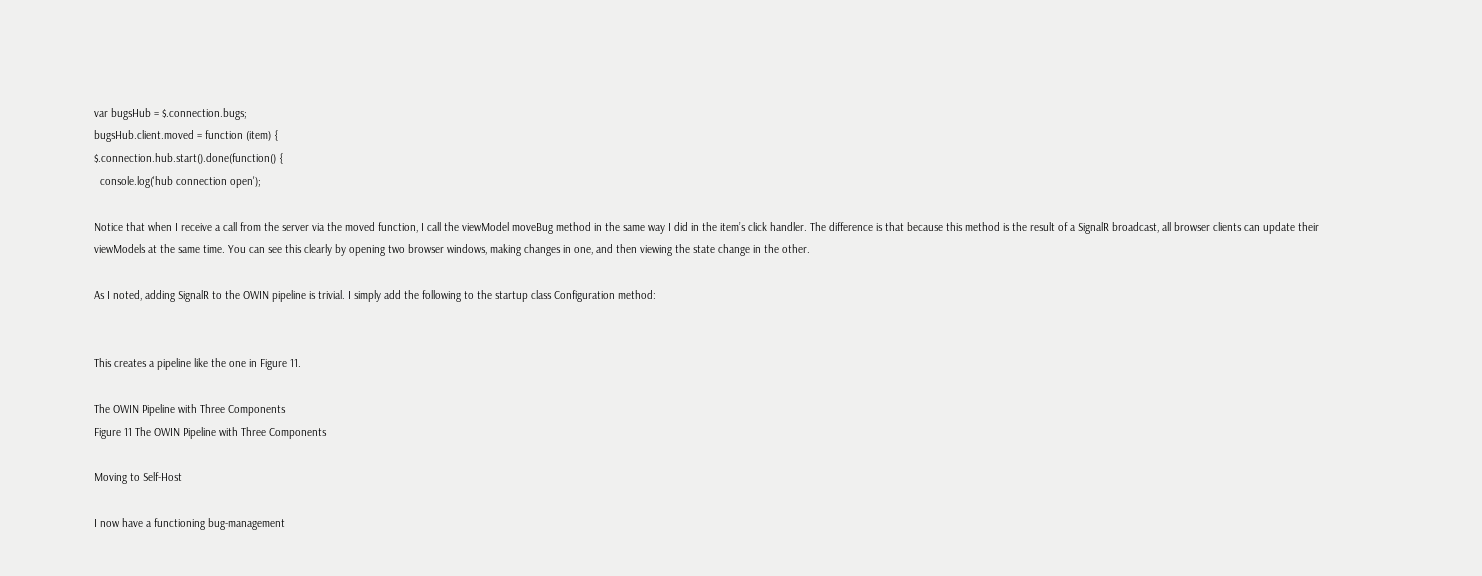var bugsHub = $.connection.bugs;
bugsHub.client.moved = function (item) {
$.connection.hub.start().done(function() {
  console.log('hub connection open');

Notice that when I receive a call from the server via the moved function, I call the viewModel moveBug method in the same way I did in the item’s click handler. The difference is that because this method is the result of a SignalR broadcast, all browser clients can update their viewModels at the same time. You can see this clearly by opening two browser windows, making changes in one, and then viewing the state change in the other.

As I noted, adding SignalR to the OWIN pipeline is trivial. I simply add the following to the startup class Configuration method:


This creates a pipeline like the one in Figure 11.

The OWIN Pipeline with Three Components
Figure 11 The OWIN Pipeline with Three Components

Moving to Self-Host

I now have a functioning bug-management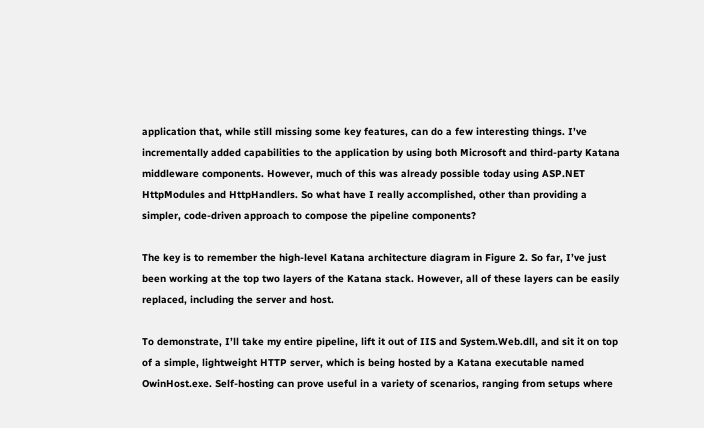application that, while still missing some key features, can do a few interesting things. I’ve incrementally added capabilities to the application by using both Microsoft and third-party Katana middleware components. However, much of this was already possible today using ASP.NET HttpModules and HttpHandlers. So what have I really accomplished, other than providing a simpler, code-driven approach to compose the pipeline components?

The key is to remember the high-level Katana architecture diagram in Figure 2. So far, I’ve just been working at the top two layers of the Katana stack. However, all of these layers can be easily replaced, including the server and host.

To demonstrate, I’ll take my entire pipeline, lift it out of IIS and System.Web.dll, and sit it on top of a simple, lightweight HTTP server, which is being hosted by a Katana executable named OwinHost.exe. Self-hosting can prove useful in a variety of scenarios, ranging from setups where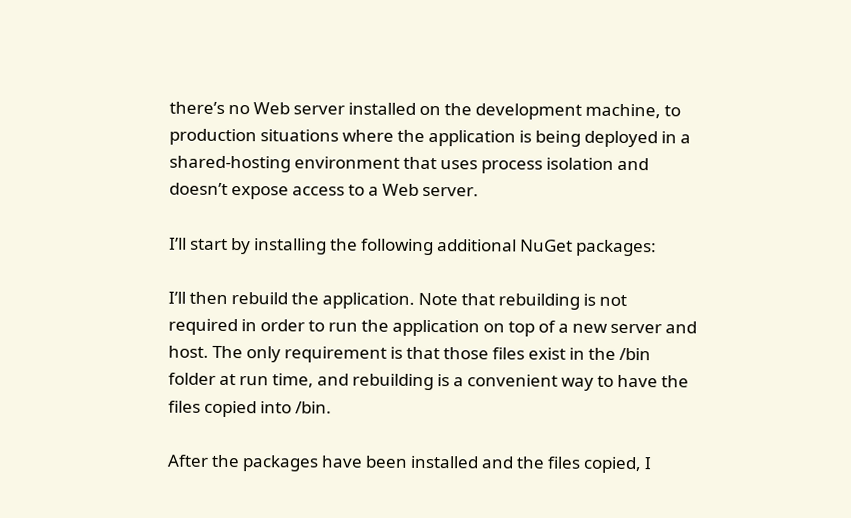there’s no Web server installed on the development machine, to production situations where the application is being deployed in a shared-hosting environment that uses process isolation and doesn’t expose access to a Web server.

I’ll start by installing the following additional NuGet packages:

I’ll then rebuild the application. Note that rebuilding is not required in order to run the application on top of a new server and host. The only requirement is that those files exist in the /bin folder at run time, and rebuilding is a convenient way to have the files copied into /bin.

After the packages have been installed and the files copied, I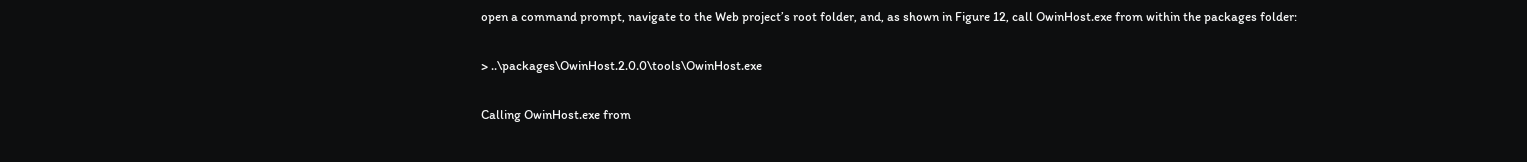open a command prompt, navigate to the Web project’s root folder, and, as shown in Figure 12, call OwinHost.exe from within the packages folder:

> ..\packages\OwinHost.2.0.0\tools\OwinHost.exe

Calling OwinHost.exe from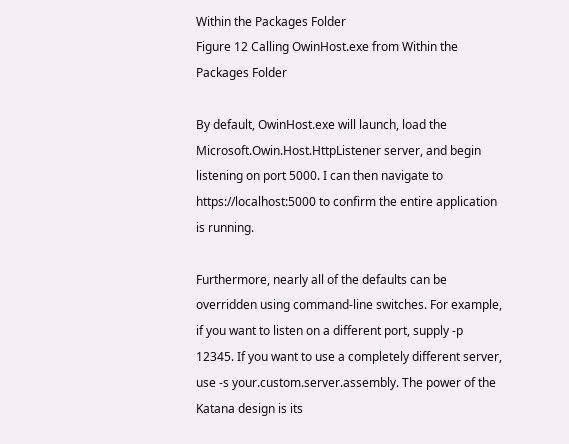Within the Packages Folder
Figure 12 Calling OwinHost.exe from Within the Packages Folder

By default, OwinHost.exe will launch, load the Microsoft.Owin.Host.HttpListener server, and begin listening on port 5000. I can then navigate to https://localhost:5000 to confirm the entire application is running.

Furthermore, nearly all of the defaults can be overridden using command-line switches. For example, if you want to listen on a different port, supply -p 12345. If you want to use a completely different server, use -s your.custom.server.assembly. The power of the Katana design is its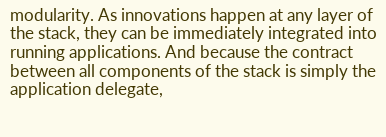modularity. As innovations happen at any layer of the stack, they can be immediately integrated into running applications. And because the contract between all components of the stack is simply the application delegate,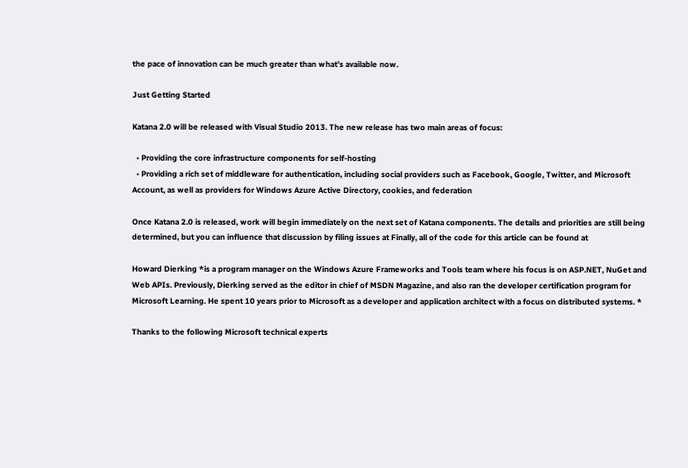the pace of innovation can be much greater than what’s available now.

Just Getting Started

Katana 2.0 will be released with Visual Studio 2013. The new release has two main areas of focus:

  • Providing the core infrastructure components for self-hosting
  • Providing a rich set of middleware for authentication, including social providers such as Facebook, Google, Twitter, and Microsoft Account, as well as providers for Windows Azure Active Directory, cookies, and federation

Once Katana 2.0 is released, work will begin immediately on the next set of Katana components. The details and priorities are still being determined, but you can influence that discussion by filing issues at Finally, all of the code for this article can be found at

Howard Dierking *is a program manager on the Windows Azure Frameworks and Tools team where his focus is on ASP.NET, NuGet and Web APIs. Previously, Dierking served as the editor in chief of MSDN Magazine, and also ran the developer certification program for Microsoft Learning. He spent 10 years prior to Microsoft as a developer and application architect with a focus on distributed systems. *

Thanks to the following Microsoft technical experts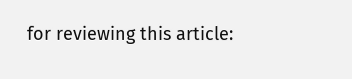for reviewing this article: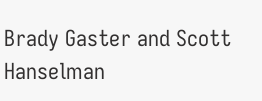Brady Gaster and Scott Hanselman